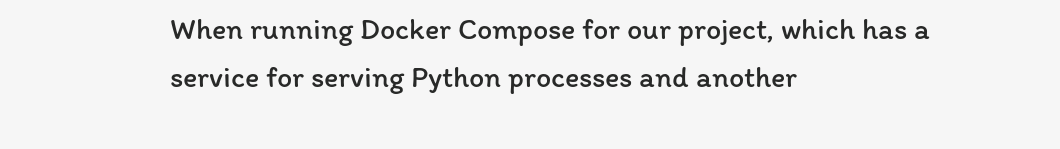When running Docker Compose for our project, which has a service for serving Python processes and another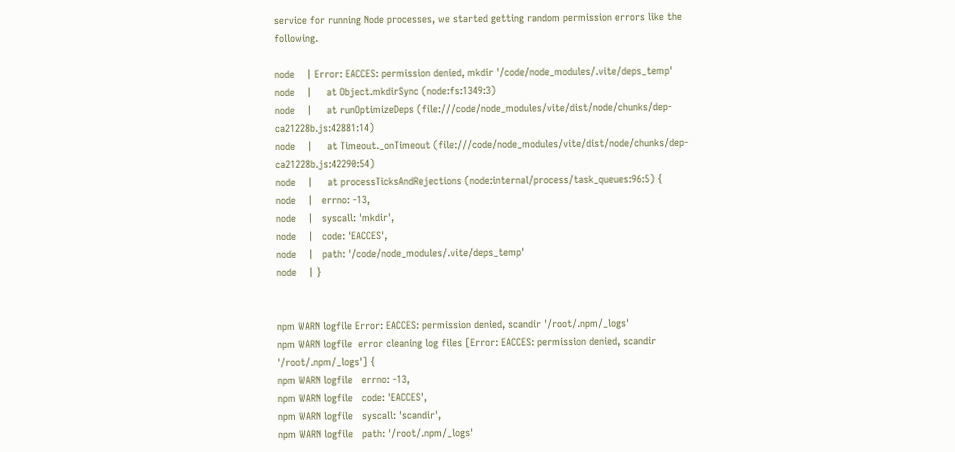service for running Node processes, we started getting random permission errors like the following.

node    | Error: EACCES: permission denied, mkdir '/code/node_modules/.vite/deps_temp'
node    |     at Object.mkdirSync (node:fs:1349:3)
node    |     at runOptimizeDeps (file:///code/node_modules/vite/dist/node/chunks/dep-ca21228b.js:42881:14)
node    |     at Timeout._onTimeout (file:///code/node_modules/vite/dist/node/chunks/dep-ca21228b.js:42290:54)
node    |     at processTicksAndRejections (node:internal/process/task_queues:96:5) {
node    |   errno: -13,
node    |   syscall: 'mkdir',
node    |   code: 'EACCES',
node    |   path: '/code/node_modules/.vite/deps_temp'
node    | }


npm WARN logfile Error: EACCES: permission denied, scandir '/root/.npm/_logs'
npm WARN logfile  error cleaning log files [Error: EACCES: permission denied, scandir '/root/.npm/_logs'] {
npm WARN logfile   errno: -13,
npm WARN logfile   code: 'EACCES',
npm WARN logfile   syscall: 'scandir',
npm WARN logfile   path: '/root/.npm/_logs'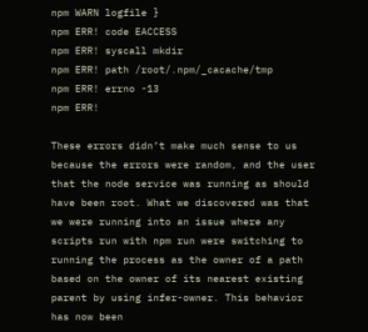npm WARN logfile }
npm ERR! code EACCESS
npm ERR! syscall mkdir
npm ERR! path /root/.npm/_cacache/tmp
npm ERR! errno -13
npm ERR!

These errors didn’t make much sense to us because the errors were random, and the user that the node service was running as should have been root. What we discovered was that we were running into an issue where any scripts run with npm run were switching to running the process as the owner of a path based on the owner of its nearest existing parent by using infer-owner. This behavior has now been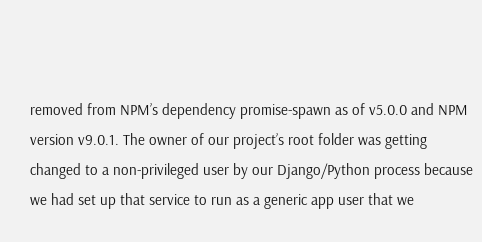removed from NPM’s dependency promise-spawn as of v5.0.0 and NPM version v9.0.1. The owner of our project’s root folder was getting changed to a non-privileged user by our Django/Python process because we had set up that service to run as a generic app user that we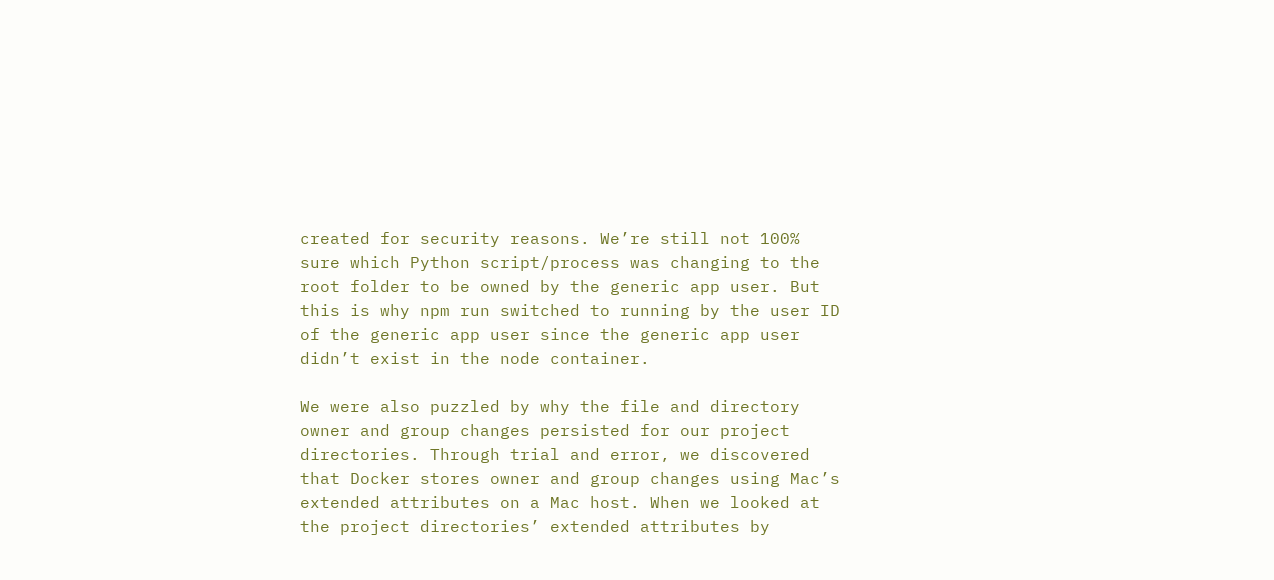created for security reasons. We’re still not 100% sure which Python script/process was changing to the root folder to be owned by the generic app user. But this is why npm run switched to running by the user ID of the generic app user since the generic app user didn’t exist in the node container.

We were also puzzled by why the file and directory owner and group changes persisted for our project directories. Through trial and error, we discovered that Docker stores owner and group changes using Mac’s extended attributes on a Mac host. When we looked at the project directories’ extended attributes by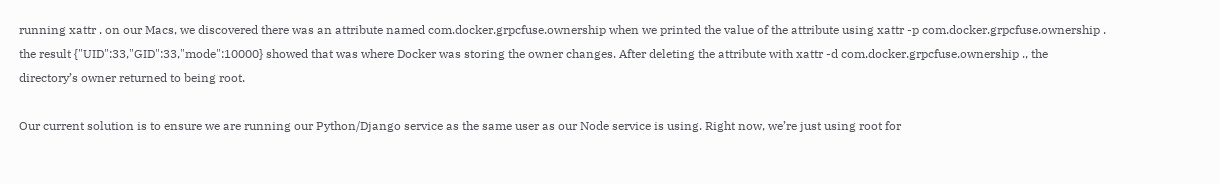running xattr . on our Macs, we discovered there was an attribute named com.docker.grpcfuse.ownership when we printed the value of the attribute using xattr -p com.docker.grpcfuse.ownership . the result {"UID":33,"GID":33,"mode":10000} showed that was where Docker was storing the owner changes. After deleting the attribute with xattr -d com.docker.grpcfuse.ownership ., the directory’s owner returned to being root.

Our current solution is to ensure we are running our Python/Django service as the same user as our Node service is using. Right now, we’re just using root for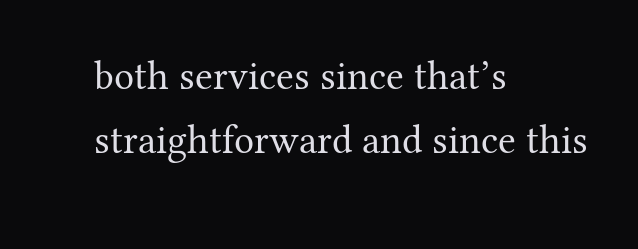both services since that’s straightforward and since this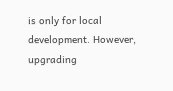is only for local development. However, upgrading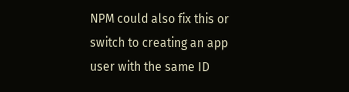NPM could also fix this or switch to creating an app user with the same ID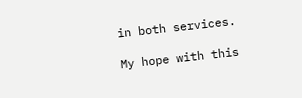in both services.

My hope with this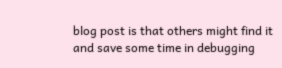blog post is that others might find it and save some time in debugging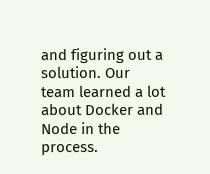and figuring out a solution. Our team learned a lot about Docker and Node in the process.